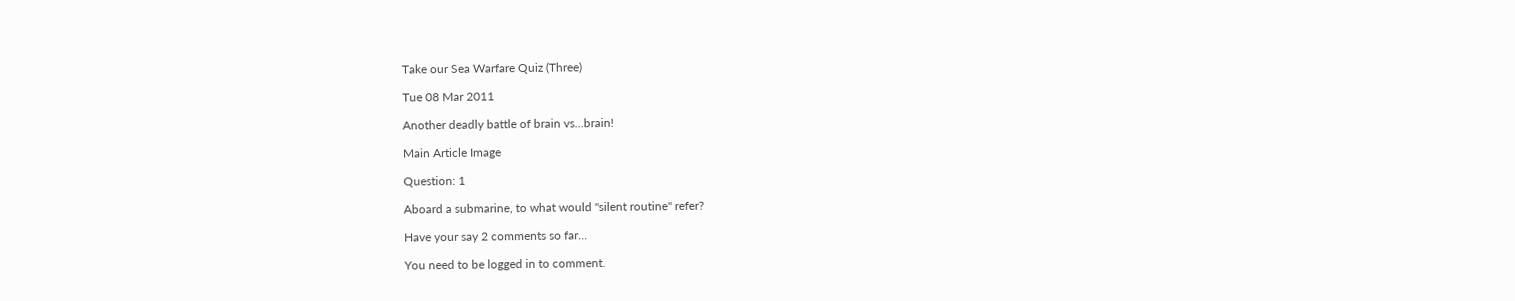Take our Sea Warfare Quiz (Three)

Tue 08 Mar 2011

Another deadly battle of brain vs...brain!

Main Article Image

Question: 1

Aboard a submarine, to what would "silent routine" refer?

Have your say 2 comments so far…

You need to be logged in to comment.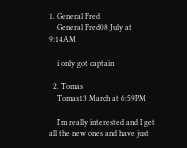1. General Fred
    General Fred08 July at 9:14AM

    i only got captain

  2. Tomas
    Tomas13 March at 6:59PM

    I'm really interested and I get all the new ones and have just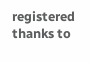registered thanks to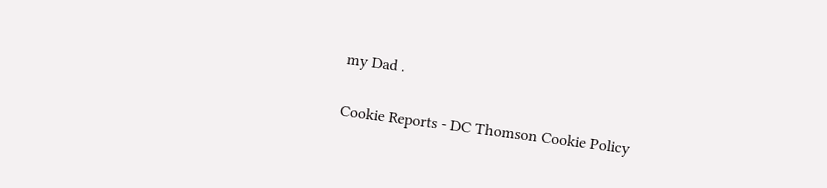my Dad .


Cookie Reports - DC Thomson Cookie Policy